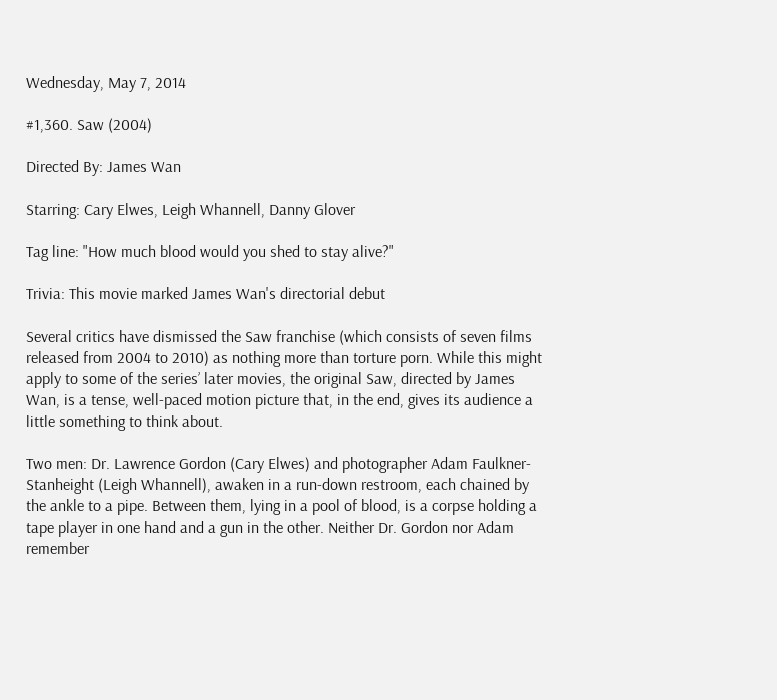Wednesday, May 7, 2014

#1,360. Saw (2004)

Directed By: James Wan

Starring: Cary Elwes, Leigh Whannell, Danny Glover

Tag line: "How much blood would you shed to stay alive?"

Trivia: This movie marked James Wan's directorial debut

Several critics have dismissed the Saw franchise (which consists of seven films released from 2004 to 2010) as nothing more than torture porn. While this might apply to some of the series’ later movies, the original Saw, directed by James Wan, is a tense, well-paced motion picture that, in the end, gives its audience a little something to think about.

Two men: Dr. Lawrence Gordon (Cary Elwes) and photographer Adam Faulkner-Stanheight (Leigh Whannell), awaken in a run-down restroom, each chained by the ankle to a pipe. Between them, lying in a pool of blood, is a corpse holding a tape player in one hand and a gun in the other. Neither Dr. Gordon nor Adam remember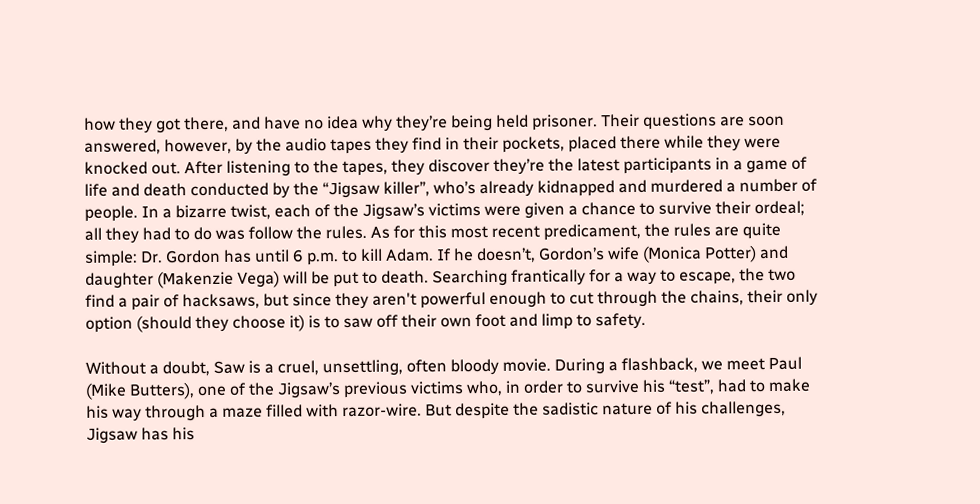how they got there, and have no idea why they’re being held prisoner. Their questions are soon answered, however, by the audio tapes they find in their pockets, placed there while they were knocked out. After listening to the tapes, they discover they’re the latest participants in a game of life and death conducted by the “Jigsaw killer”, who’s already kidnapped and murdered a number of people. In a bizarre twist, each of the Jigsaw’s victims were given a chance to survive their ordeal; all they had to do was follow the rules. As for this most recent predicament, the rules are quite simple: Dr. Gordon has until 6 p.m. to kill Adam. If he doesn’t, Gordon’s wife (Monica Potter) and daughter (Makenzie Vega) will be put to death. Searching frantically for a way to escape, the two find a pair of hacksaws, but since they aren't powerful enough to cut through the chains, their only option (should they choose it) is to saw off their own foot and limp to safety.

Without a doubt, Saw is a cruel, unsettling, often bloody movie. During a flashback, we meet Paul (Mike Butters), one of the Jigsaw’s previous victims who, in order to survive his “test”, had to make his way through a maze filled with razor-wire. But despite the sadistic nature of his challenges, Jigsaw has his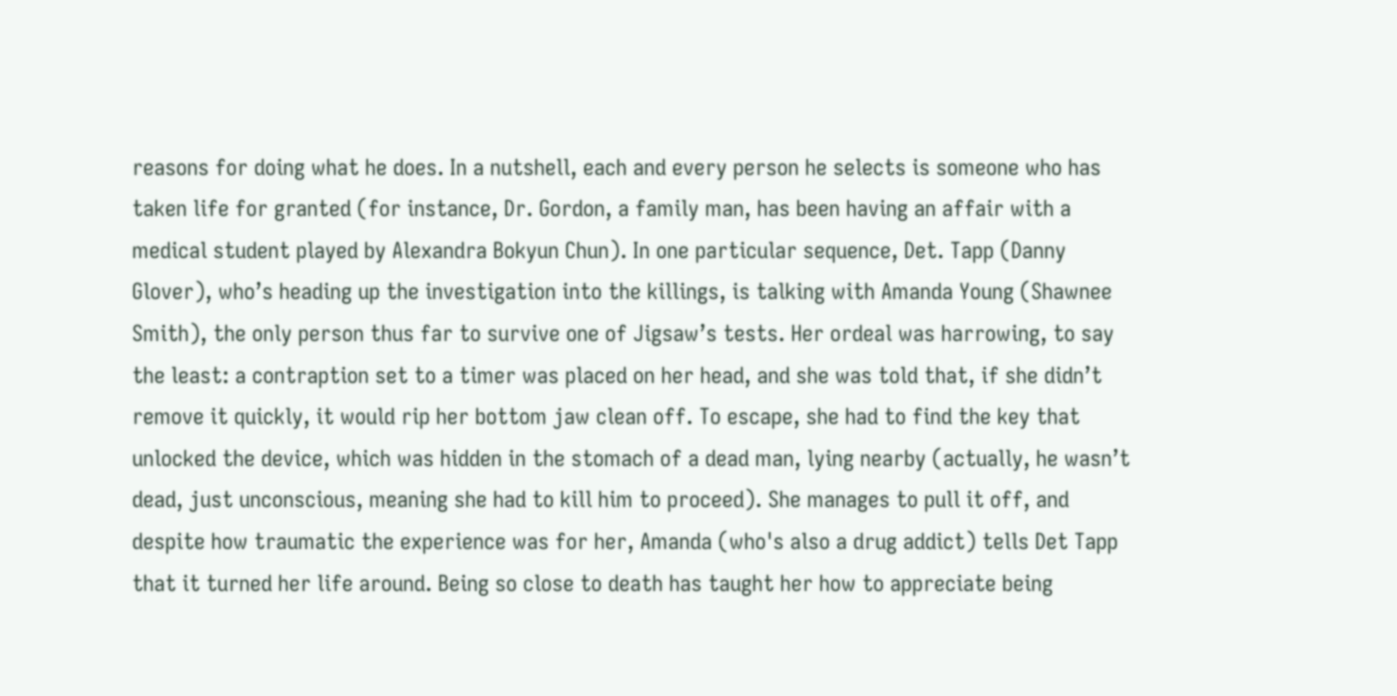reasons for doing what he does. In a nutshell, each and every person he selects is someone who has taken life for granted (for instance, Dr. Gordon, a family man, has been having an affair with a medical student played by Alexandra Bokyun Chun). In one particular sequence, Det. Tapp (Danny Glover), who’s heading up the investigation into the killings, is talking with Amanda Young (Shawnee Smith), the only person thus far to survive one of Jigsaw’s tests. Her ordeal was harrowing, to say the least: a contraption set to a timer was placed on her head, and she was told that, if she didn’t remove it quickly, it would rip her bottom jaw clean off. To escape, she had to find the key that unlocked the device, which was hidden in the stomach of a dead man, lying nearby (actually, he wasn’t dead, just unconscious, meaning she had to kill him to proceed). She manages to pull it off, and despite how traumatic the experience was for her, Amanda (who's also a drug addict) tells Det Tapp that it turned her life around. Being so close to death has taught her how to appreciate being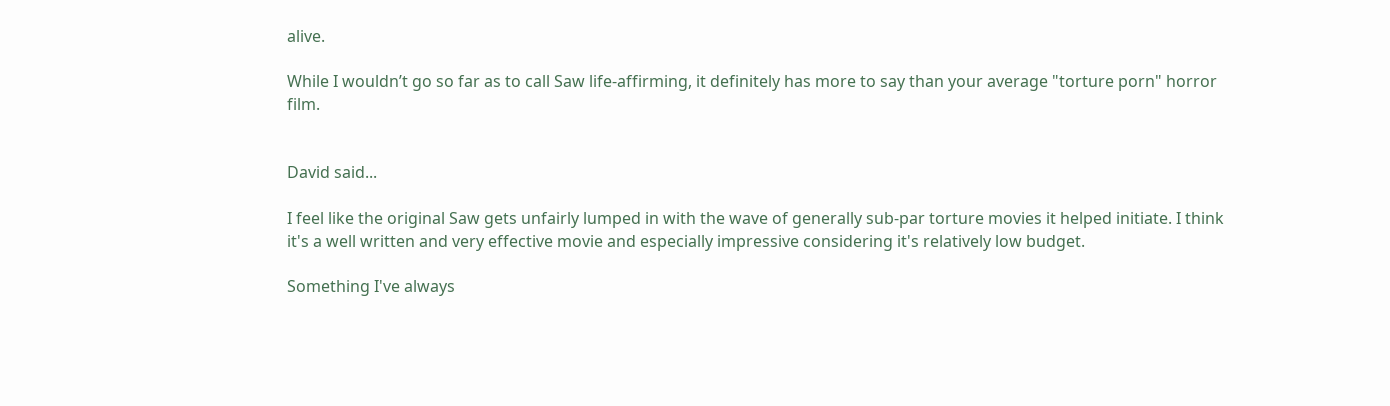alive.

While I wouldn’t go so far as to call Saw life-affirming, it definitely has more to say than your average "torture porn" horror film.


David said...

I feel like the original Saw gets unfairly lumped in with the wave of generally sub-par torture movies it helped initiate. I think it's a well written and very effective movie and especially impressive considering it's relatively low budget.

Something I've always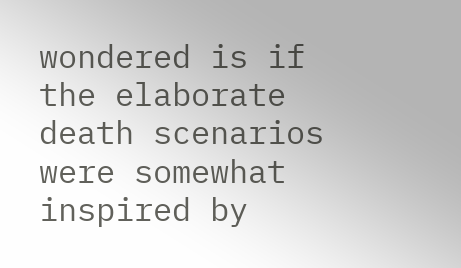wondered is if the elaborate death scenarios were somewhat inspired by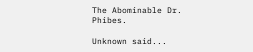The Abominable Dr. Phibes.

Unknown said...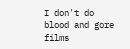I don't do blood and gore films